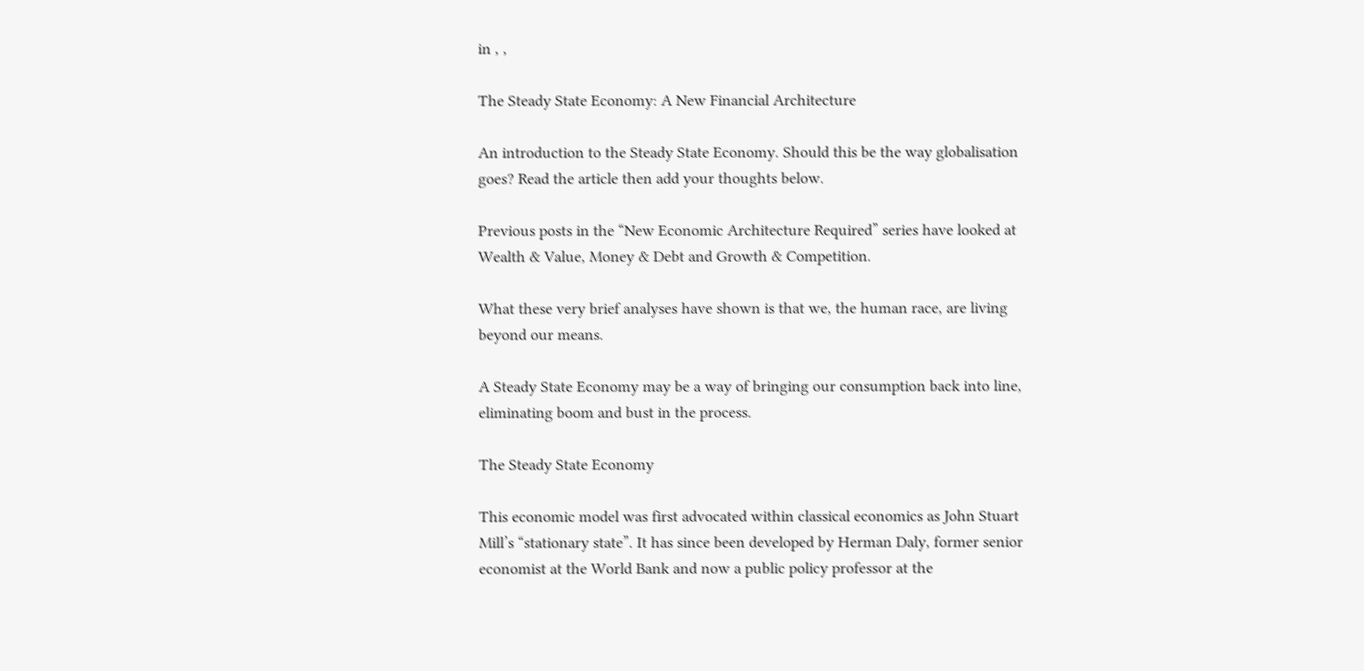in , ,

The Steady State Economy: A New Financial Architecture

An introduction to the Steady State Economy. Should this be the way globalisation goes? Read the article then add your thoughts below.

Previous posts in the “New Economic Architecture Required” series have looked at Wealth & Value, Money & Debt and Growth & Competition.

What these very brief analyses have shown is that we, the human race, are living beyond our means.

A Steady State Economy may be a way of bringing our consumption back into line, eliminating boom and bust in the process.

The Steady State Economy

This economic model was first advocated within classical economics as John Stuart Mill’s “stationary state”. It has since been developed by Herman Daly, former senior economist at the World Bank and now a public policy professor at the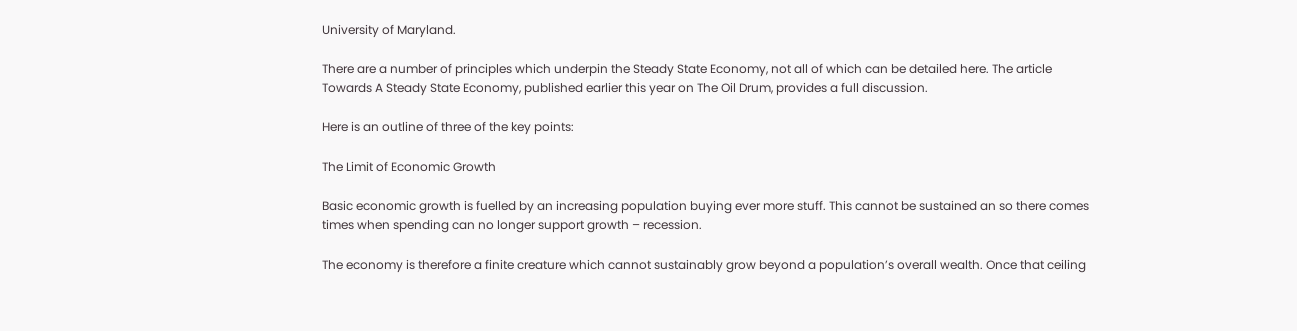University of Maryland.

There are a number of principles which underpin the Steady State Economy, not all of which can be detailed here. The article Towards A Steady State Economy, published earlier this year on The Oil Drum, provides a full discussion.

Here is an outline of three of the key points:

The Limit of Economic Growth

Basic economic growth is fuelled by an increasing population buying ever more stuff. This cannot be sustained an so there comes times when spending can no longer support growth – recession.

The economy is therefore a finite creature which cannot sustainably grow beyond a population’s overall wealth. Once that ceiling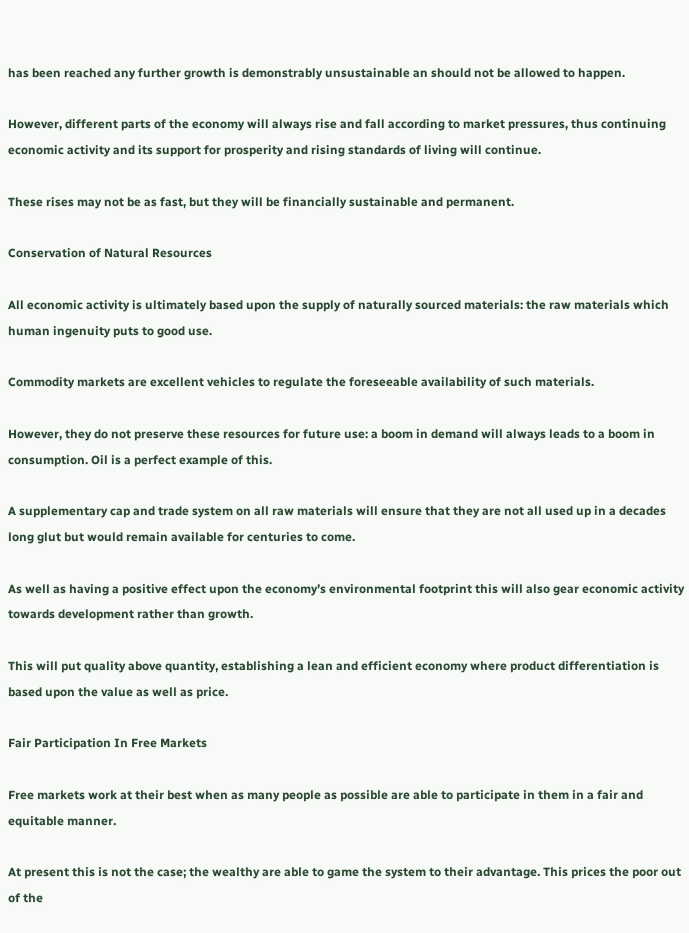has been reached any further growth is demonstrably unsustainable an should not be allowed to happen.

However, different parts of the economy will always rise and fall according to market pressures, thus continuing economic activity and its support for prosperity and rising standards of living will continue.

These rises may not be as fast, but they will be financially sustainable and permanent.

Conservation of Natural Resources

All economic activity is ultimately based upon the supply of naturally sourced materials: the raw materials which human ingenuity puts to good use.

Commodity markets are excellent vehicles to regulate the foreseeable availability of such materials.

However, they do not preserve these resources for future use: a boom in demand will always leads to a boom in consumption. Oil is a perfect example of this.

A supplementary cap and trade system on all raw materials will ensure that they are not all used up in a decades long glut but would remain available for centuries to come.

As well as having a positive effect upon the economy’s environmental footprint this will also gear economic activity towards development rather than growth.

This will put quality above quantity, establishing a lean and efficient economy where product differentiation is based upon the value as well as price.

Fair Participation In Free Markets

Free markets work at their best when as many people as possible are able to participate in them in a fair and equitable manner.

At present this is not the case; the wealthy are able to game the system to their advantage. This prices the poor out of the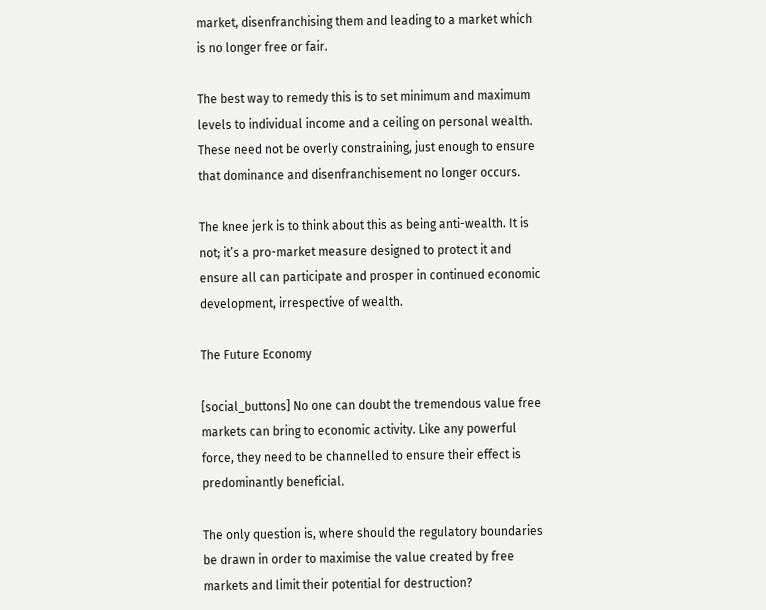market, disenfranchising them and leading to a market which is no longer free or fair.

The best way to remedy this is to set minimum and maximum levels to individual income and a ceiling on personal wealth. These need not be overly constraining, just enough to ensure that dominance and disenfranchisement no longer occurs.

The knee jerk is to think about this as being anti-wealth. It is not; it’s a pro-market measure designed to protect it and ensure all can participate and prosper in continued economic development, irrespective of wealth.

The Future Economy

[social_buttons] No one can doubt the tremendous value free markets can bring to economic activity. Like any powerful force, they need to be channelled to ensure their effect is predominantly beneficial.

The only question is, where should the regulatory boundaries be drawn in order to maximise the value created by free markets and limit their potential for destruction?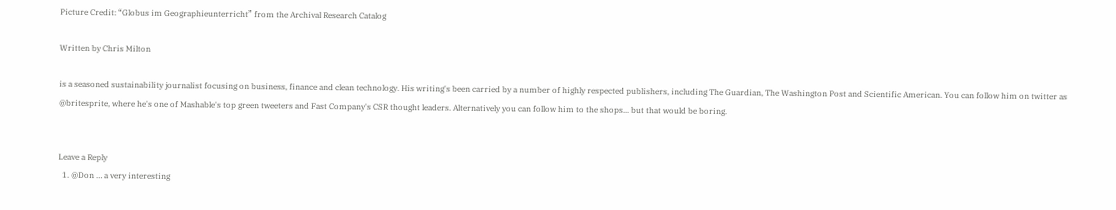Picture Credit: “Globus im Geographieunterricht” from the Archival Research Catalog

Written by Chris Milton

is a seasoned sustainability journalist focusing on business, finance and clean technology. His writing's been carried by a number of highly respected publishers, including The Guardian, The Washington Post and Scientific American. You can follow him on twitter as @britesprite, where he's one of Mashable's top green tweeters and Fast Company's CSR thought leaders. Alternatively you can follow him to the shops... but that would be boring.


Leave a Reply
  1. @Don … a very interesting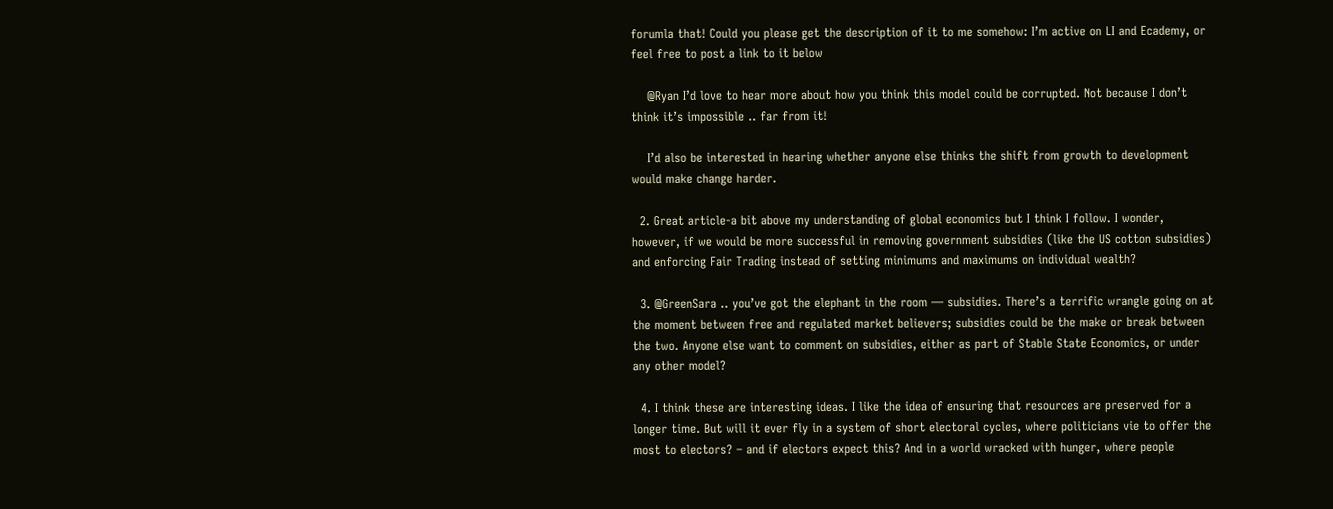forumla that! Could you please get the description of it to me somehow: I’m active on LI and Ecademy, or feel free to post a link to it below

    @Ryan I’d love to hear more about how you think this model could be corrupted. Not because I don’t think it’s impossible .. far from it!

    I’d also be interested in hearing whether anyone else thinks the shift from growth to development would make change harder.

  2. Great article-a bit above my understanding of global economics but I think I follow. I wonder, however, if we would be more successful in removing government subsidies (like the US cotton subsidies) and enforcing Fair Trading instead of setting minimums and maximums on individual wealth?

  3. @GreenSara .. you’ve got the elephant in the room — subsidies. There’s a terrific wrangle going on at the moment between free and regulated market believers; subsidies could be the make or break between the two. Anyone else want to comment on subsidies, either as part of Stable State Economics, or under any other model?

  4. I think these are interesting ideas. I like the idea of ensuring that resources are preserved for a longer time. But will it ever fly in a system of short electoral cycles, where politicians vie to offer the most to electors? – and if electors expect this? And in a world wracked with hunger, where people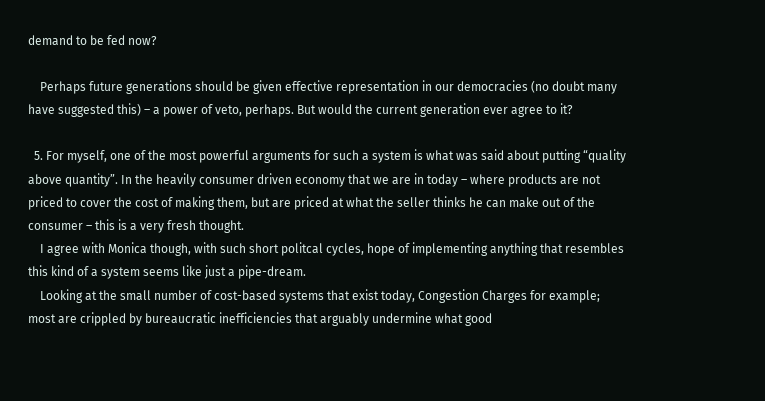demand to be fed now?

    Perhaps future generations should be given effective representation in our democracies (no doubt many have suggested this) – a power of veto, perhaps. But would the current generation ever agree to it?

  5. For myself, one of the most powerful arguments for such a system is what was said about putting “quality above quantity”. In the heavily consumer driven economy that we are in today – where products are not priced to cover the cost of making them, but are priced at what the seller thinks he can make out of the consumer – this is a very fresh thought.
    I agree with Monica though, with such short politcal cycles, hope of implementing anything that resembles this kind of a system seems like just a pipe-dream.
    Looking at the small number of cost-based systems that exist today, Congestion Charges for example; most are crippled by bureaucratic inefficiencies that arguably undermine what good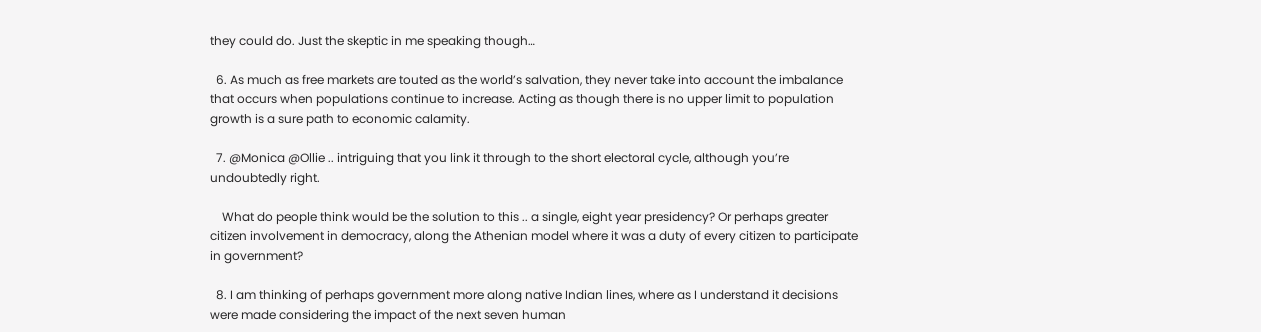they could do. Just the skeptic in me speaking though…

  6. As much as free markets are touted as the world’s salvation, they never take into account the imbalance that occurs when populations continue to increase. Acting as though there is no upper limit to population growth is a sure path to economic calamity.

  7. @Monica @Ollie .. intriguing that you link it through to the short electoral cycle, although you’re undoubtedly right.

    What do people think would be the solution to this .. a single, eight year presidency? Or perhaps greater citizen involvement in democracy, along the Athenian model where it was a duty of every citizen to participate in government?

  8. I am thinking of perhaps government more along native Indian lines, where as I understand it decisions were made considering the impact of the next seven human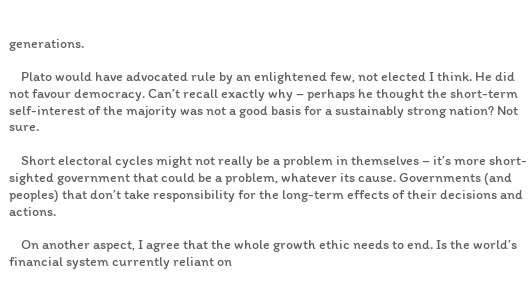generations.

    Plato would have advocated rule by an enlightened few, not elected I think. He did not favour democracy. Can’t recall exactly why – perhaps he thought the short-term self-interest of the majority was not a good basis for a sustainably strong nation? Not sure.

    Short electoral cycles might not really be a problem in themselves – it’s more short-sighted government that could be a problem, whatever its cause. Governments (and peoples) that don’t take responsibility for the long-term effects of their decisions and actions.

    On another aspect, I agree that the whole growth ethic needs to end. Is the world’s financial system currently reliant on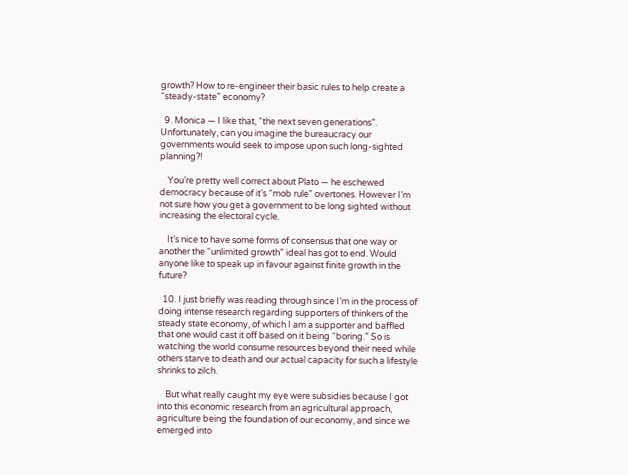growth? How to re-engineer their basic rules to help create a “steady-state” economy?

  9. Monica — I like that, “the next seven generations”. Unfortunately, can you imagine the bureaucracy our governments would seek to impose upon such long-sighted planning?!

    You’re pretty well correct about Plato — he eschewed democracy because of it’s “mob rule” overtones. However I’m not sure how you get a government to be long sighted without increasing the electoral cycle.

    It’s nice to have some forms of consensus that one way or another the “unlimited growth” ideal has got to end. Would anyone like to speak up in favour against finite growth in the future?

  10. I just briefly was reading through since I’m in the process of doing intense research regarding supporters of thinkers of the steady state economy, of which I am a supporter and baffled that one would cast it off based on it being “boring.” So is watching the world consume resources beyond their need while others starve to death and our actual capacity for such a lifestyle shrinks to zilch.

    But what really caught my eye were subsidies because I got into this economic research from an agricultural approach, agriculture being the foundation of our economy, and since we emerged into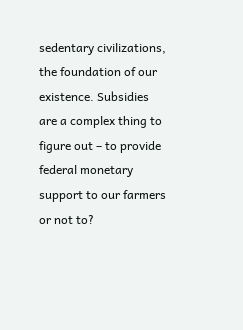sedentary civilizations, the foundation of our existence. Subsidies are a complex thing to figure out – to provide federal monetary support to our farmers or not to?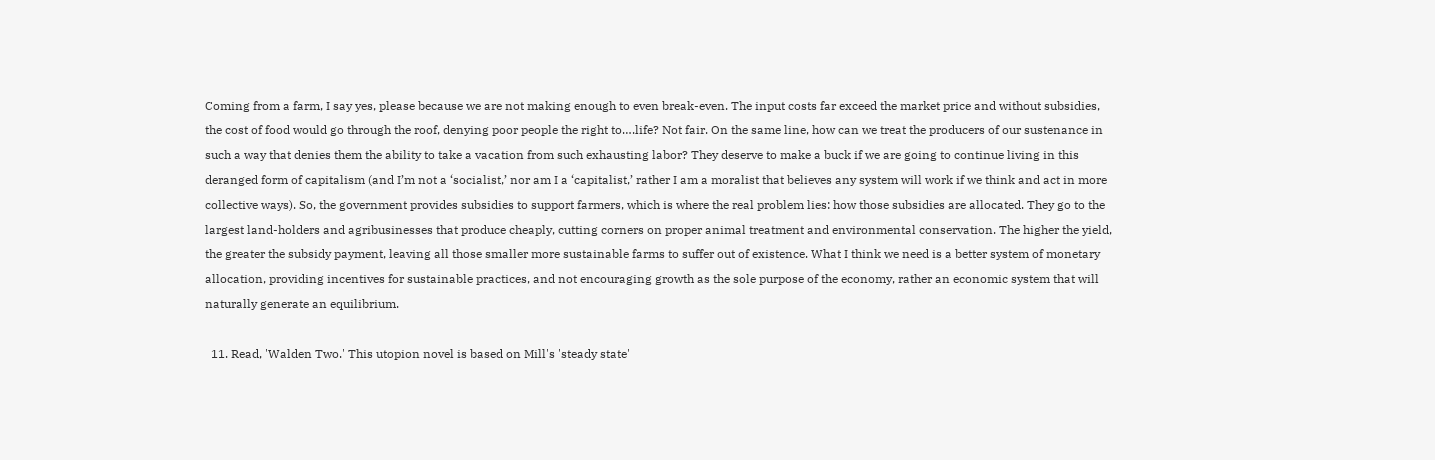Coming from a farm, I say yes, please because we are not making enough to even break-even. The input costs far exceed the market price and without subsidies, the cost of food would go through the roof, denying poor people the right to….life? Not fair. On the same line, how can we treat the producers of our sustenance in such a way that denies them the ability to take a vacation from such exhausting labor? They deserve to make a buck if we are going to continue living in this deranged form of capitalism (and I’m not a ‘socialist,’ nor am I a ‘capitalist,’ rather I am a moralist that believes any system will work if we think and act in more collective ways). So, the government provides subsidies to support farmers, which is where the real problem lies: how those subsidies are allocated. They go to the largest land-holders and agribusinesses that produce cheaply, cutting corners on proper animal treatment and environmental conservation. The higher the yield, the greater the subsidy payment, leaving all those smaller more sustainable farms to suffer out of existence. What I think we need is a better system of monetary allocation, providing incentives for sustainable practices, and not encouraging growth as the sole purpose of the economy, rather an economic system that will naturally generate an equilibrium.

  11. Read, 'Walden Two.' This utopion novel is based on Mill's 'steady state'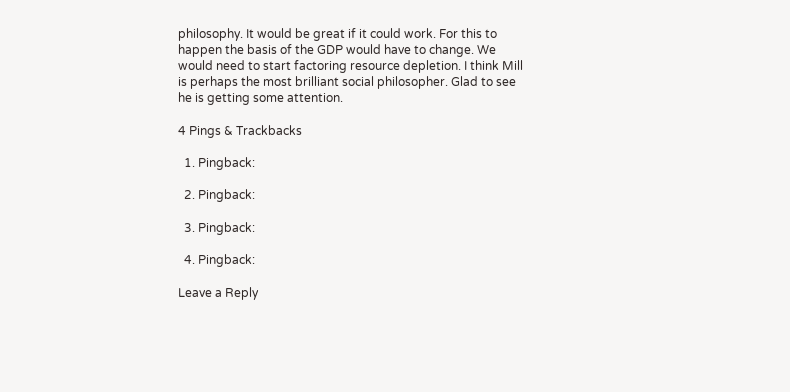philosophy. It would be great if it could work. For this to happen the basis of the GDP would have to change. We would need to start factoring resource depletion. I think Mill is perhaps the most brilliant social philosopher. Glad to see he is getting some attention.

4 Pings & Trackbacks

  1. Pingback:

  2. Pingback:

  3. Pingback:

  4. Pingback:

Leave a Reply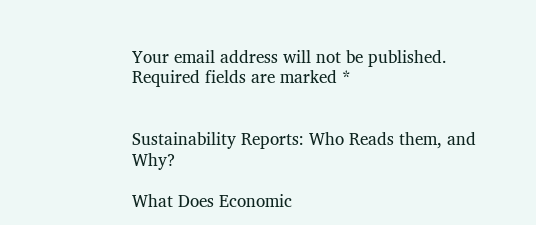Your email address will not be published. Required fields are marked *


Sustainability Reports: Who Reads them, and Why?

What Does Economic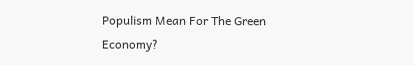Populism Mean For The Green Economy?